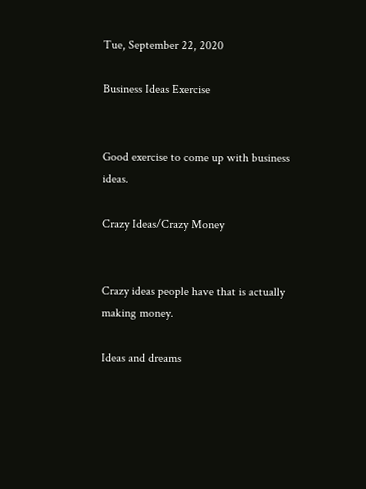Tue, September 22, 2020

Business Ideas Exercise


Good exercise to come up with business ideas.

Crazy Ideas/Crazy Money


Crazy ideas people have that is actually making money.

Ideas and dreams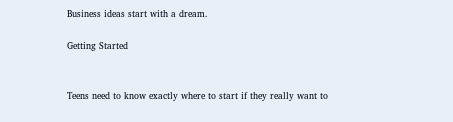Business ideas start with a dream.

Getting Started


Teens need to know exactly where to start if they really want to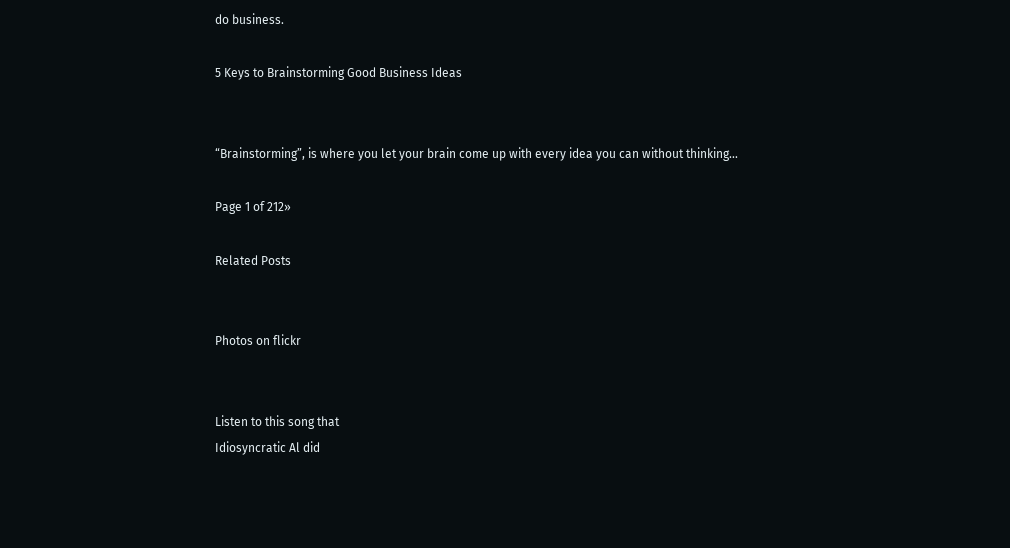do business.

5 Keys to Brainstorming Good Business Ideas


“Brainstorming”, is where you let your brain come up with every idea you can without thinking...

Page 1 of 212»

Related Posts


Photos on flickr


Listen to this song that
Idiosyncratic Al did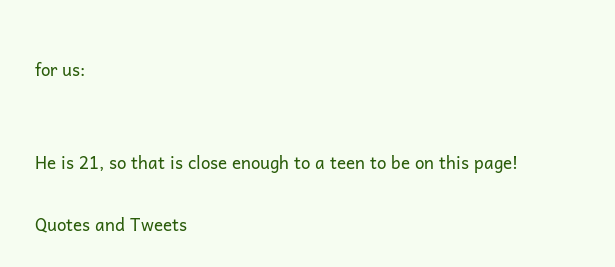for us:


He is 21, so that is close enough to a teen to be on this page!

Quotes and Tweets